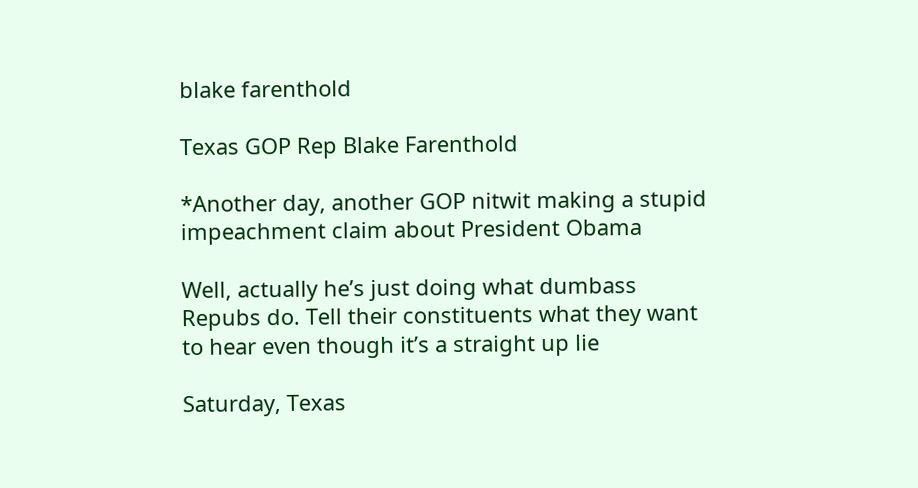blake farenthold

Texas GOP Rep Blake Farenthold

*Another day, another GOP nitwit making a stupid impeachment claim about President Obama

Well, actually he’s just doing what dumbass Repubs do. Tell their constituents what they want to hear even though it’s a straight up lie

Saturday, Texas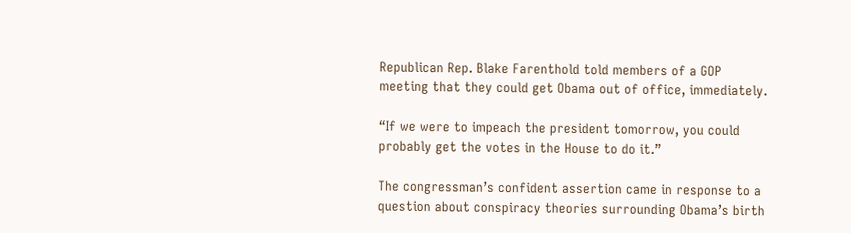Republican Rep. Blake Farenthold told members of a GOP meeting that they could get Obama out of office, immediately.

“If we were to impeach the president tomorrow, you could probably get the votes in the House to do it.”

The congressman’s confident assertion came in response to a question about conspiracy theories surrounding Obama’s birth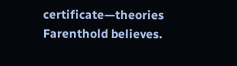certificate—theories Farenthold believes.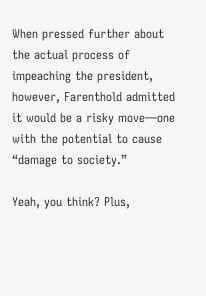When pressed further about the actual process of impeaching the president, however, Farenthold admitted it would be a risky move—one with the potential to cause “damage to society.”

Yeah, you think? Plus,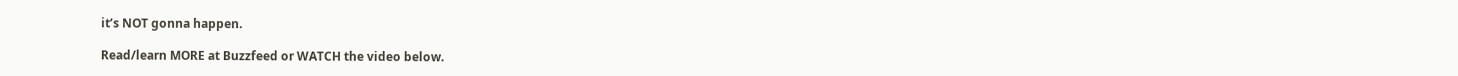it’s NOT gonna happen.

Read/learn MORE at Buzzfeed or WATCH the video below.